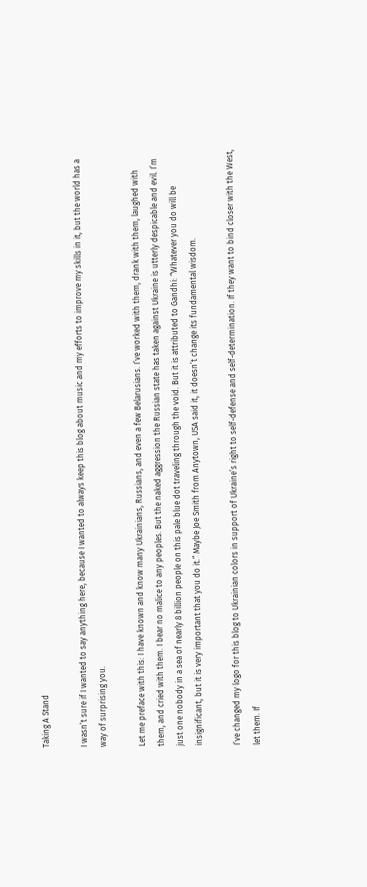Taking A Stand

I wasn’t sure if I wanted to say anything here, because I wanted to always keep this blog about music and my efforts to improve my skills in it, but the world has a way of surprising you.

Let me preface with this: I have known and know many Ukrainians, Russians, and even a few Belarusians. I’ve worked with them, drank with them, laughed with them, and cried with them. I bear no malice to any peoples. But the naked aggression the Russian state has taken against Ukraine is utterly despicable and evil. I’m just one nobody in a sea of nearly 8 billion people on this pale blue dot traveling through the void. But it is attributed to Gandhi: “Whatever you do will be insignificant, but it is very important that you do it.” Maybe Joe Smith from Anytown, USA said it, it doesn’t change its fundamental wisdom.

I’ve changed my logo for this blog to Ukrainian colors in support of Ukraine’s right to self-defense and self-determination. If they want to bind closer with the West, let them. If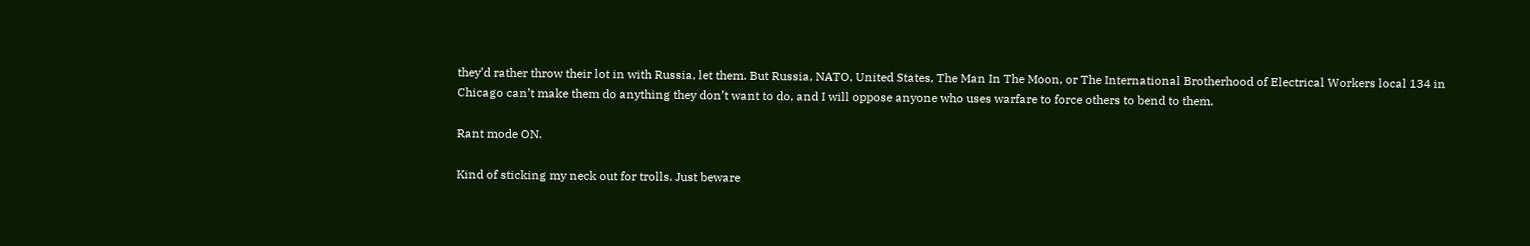they’d rather throw their lot in with Russia, let them. But Russia, NATO, United States, The Man In The Moon, or The International Brotherhood of Electrical Workers local 134 in Chicago can’t make them do anything they don’t want to do, and I will oppose anyone who uses warfare to force others to bend to them.

Rant mode ON.

Kind of sticking my neck out for trolls. Just beware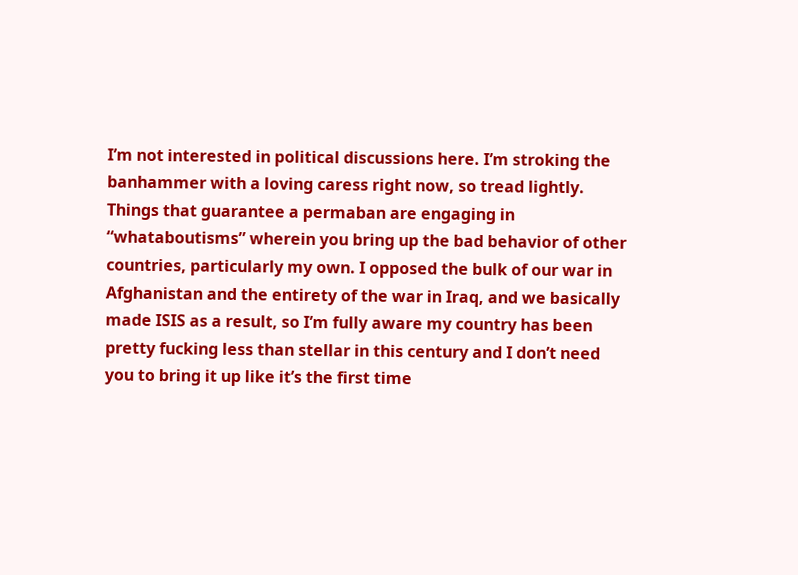I’m not interested in political discussions here. I’m stroking the banhammer with a loving caress right now, so tread lightly. Things that guarantee a permaban are engaging in “whataboutisms” wherein you bring up the bad behavior of other countries, particularly my own. I opposed the bulk of our war in Afghanistan and the entirety of the war in Iraq, and we basically made ISIS as a result, so I’m fully aware my country has been pretty fucking less than stellar in this century and I don’t need you to bring it up like it’s the first time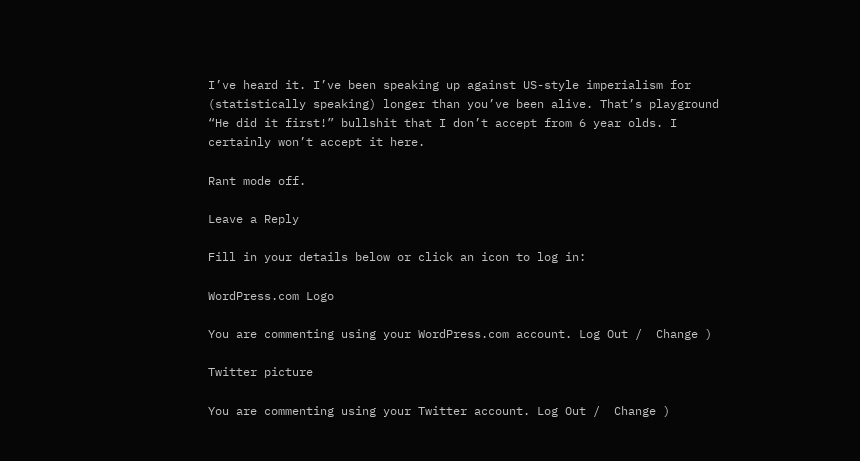I’ve heard it. I’ve been speaking up against US-style imperialism for (statistically speaking) longer than you’ve been alive. That’s playground “He did it first!” bullshit that I don’t accept from 6 year olds. I certainly won’t accept it here.

Rant mode off.

Leave a Reply

Fill in your details below or click an icon to log in:

WordPress.com Logo

You are commenting using your WordPress.com account. Log Out /  Change )

Twitter picture

You are commenting using your Twitter account. Log Out /  Change )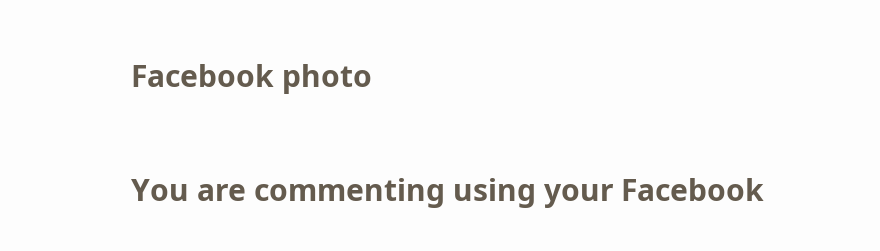Facebook photo

You are commenting using your Facebook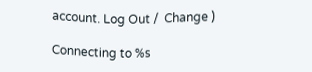account. Log Out /  Change )

Connecting to %s